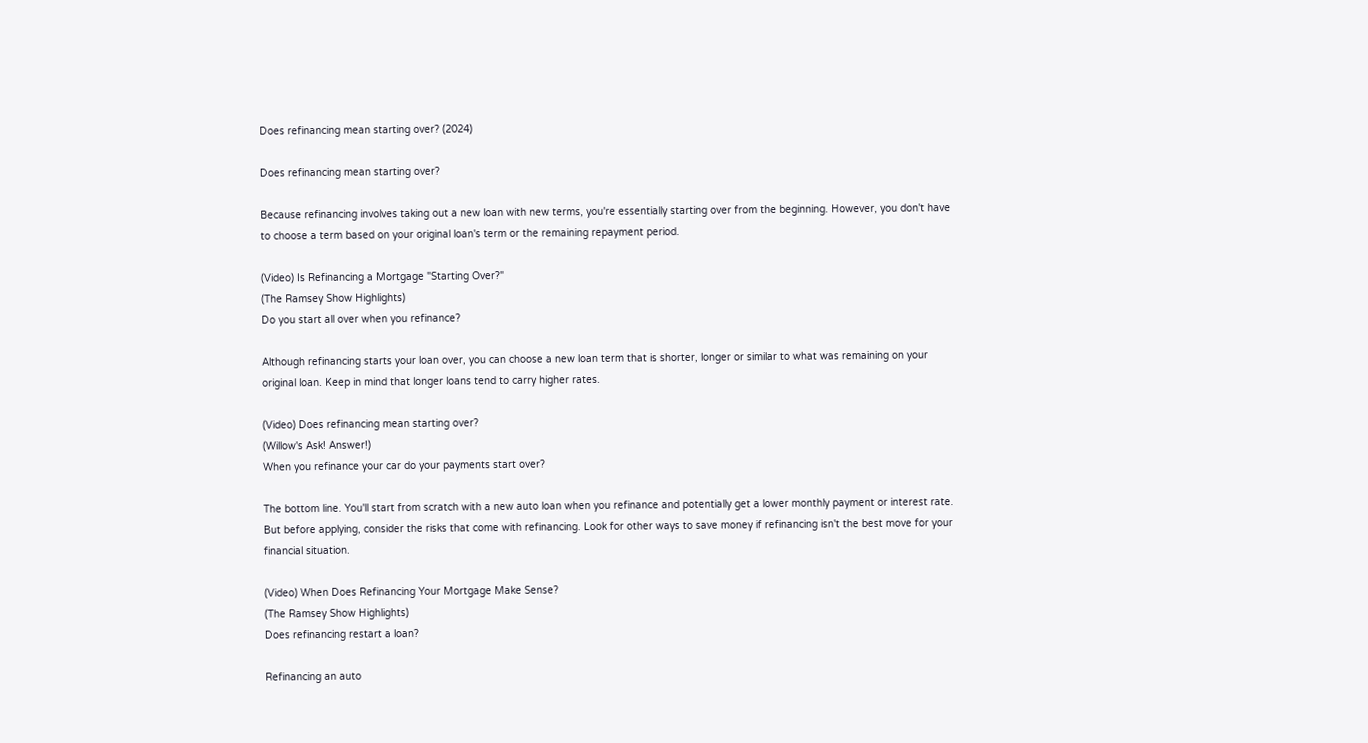Does refinancing mean starting over? (2024)

Does refinancing mean starting over?

Because refinancing involves taking out a new loan with new terms, you're essentially starting over from the beginning. However, you don't have to choose a term based on your original loan's term or the remaining repayment period.

(Video) Is Refinancing a Mortgage "Starting Over?"
(The Ramsey Show Highlights)
Do you start all over when you refinance?

Although refinancing starts your loan over, you can choose a new loan term that is shorter, longer or similar to what was remaining on your original loan. Keep in mind that longer loans tend to carry higher rates.

(Video) Does refinancing mean starting over?
(Willow's Ask! Answer!)
When you refinance your car do your payments start over?

The bottom line. You'll start from scratch with a new auto loan when you refinance and potentially get a lower monthly payment or interest rate. But before applying, consider the risks that come with refinancing. Look for other ways to save money if refinancing isn't the best move for your financial situation.

(Video) When Does Refinancing Your Mortgage Make Sense?
(The Ramsey Show Highlights)
Does refinancing restart a loan?

Refinancing an auto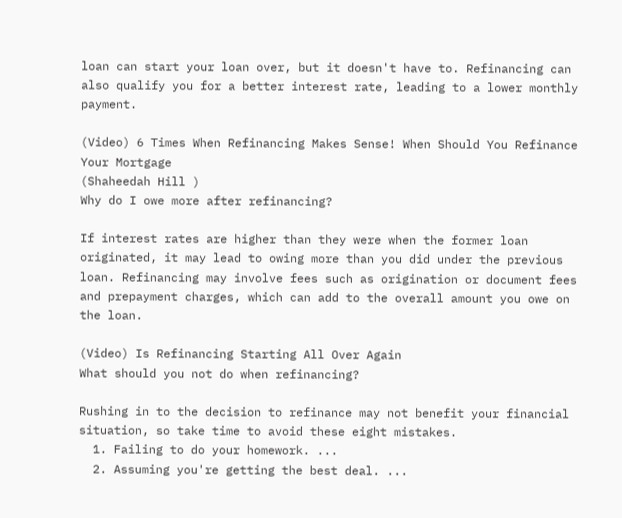loan can start your loan over, but it doesn't have to. Refinancing can also qualify you for a better interest rate, leading to a lower monthly payment.

(Video) 6 Times When Refinancing Makes Sense! When Should You Refinance Your Mortgage
(Shaheedah Hill )
Why do I owe more after refinancing?

If interest rates are higher than they were when the former loan originated, it may lead to owing more than you did under the previous loan. Refinancing may involve fees such as origination or document fees and prepayment charges, which can add to the overall amount you owe on the loan.

(Video) Is Refinancing Starting All Over Again
What should you not do when refinancing?

Rushing in to the decision to refinance may not benefit your financial situation, so take time to avoid these eight mistakes.
  1. Failing to do your homework. ...
  2. Assuming you're getting the best deal. ...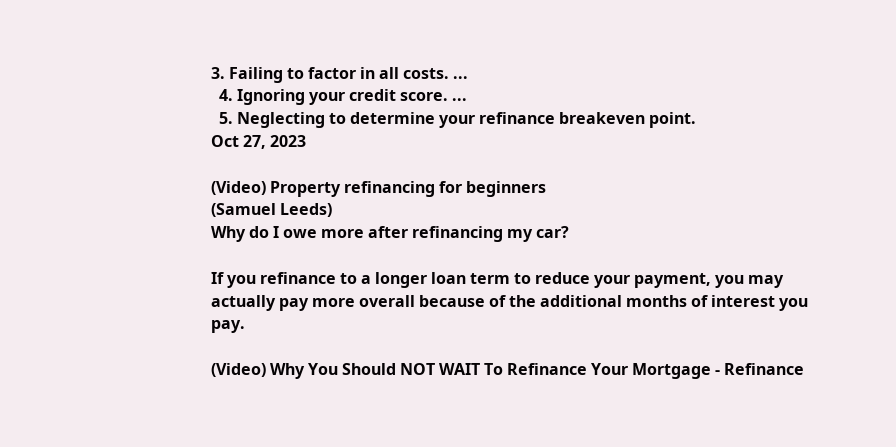3. Failing to factor in all costs. ...
  4. Ignoring your credit score. ...
  5. Neglecting to determine your refinance breakeven point.
Oct 27, 2023

(Video) Property refinancing for beginners
(Samuel Leeds)
Why do I owe more after refinancing my car?

If you refinance to a longer loan term to reduce your payment, you may actually pay more overall because of the additional months of interest you pay.

(Video) Why You Should NOT WAIT To Refinance Your Mortgage - Refinance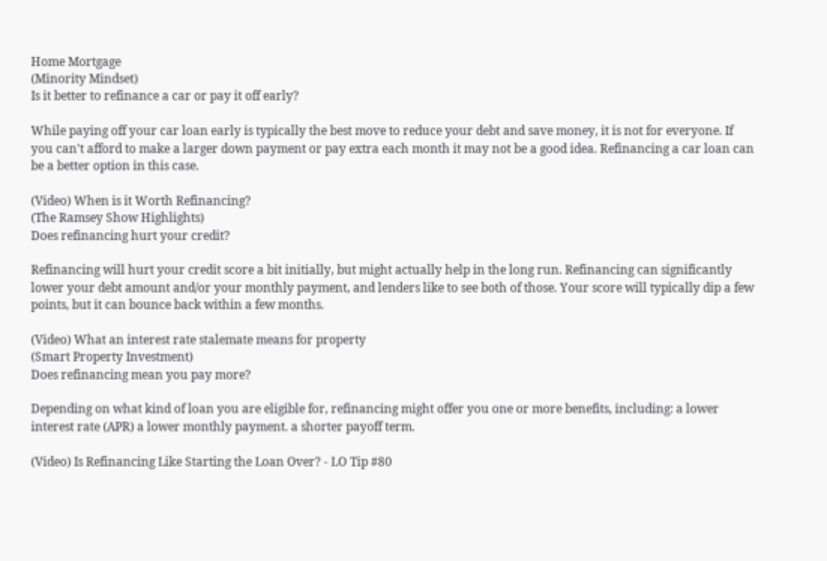Home Mortgage
(Minority Mindset)
Is it better to refinance a car or pay it off early?

While paying off your car loan early is typically the best move to reduce your debt and save money, it is not for everyone. If you can't afford to make a larger down payment or pay extra each month it may not be a good idea. Refinancing a car loan can be a better option in this case.

(Video) When is it Worth Refinancing?
(The Ramsey Show Highlights)
Does refinancing hurt your credit?

Refinancing will hurt your credit score a bit initially, but might actually help in the long run. Refinancing can significantly lower your debt amount and/or your monthly payment, and lenders like to see both of those. Your score will typically dip a few points, but it can bounce back within a few months.

(Video) What an interest rate stalemate means for property
(Smart Property Investment)
Does refinancing mean you pay more?

Depending on what kind of loan you are eligible for, refinancing might offer you one or more benefits, including: a lower interest rate (APR) a lower monthly payment. a shorter payoff term.

(Video) Is Refinancing Like Starting the Loan Over? - LO Tip #80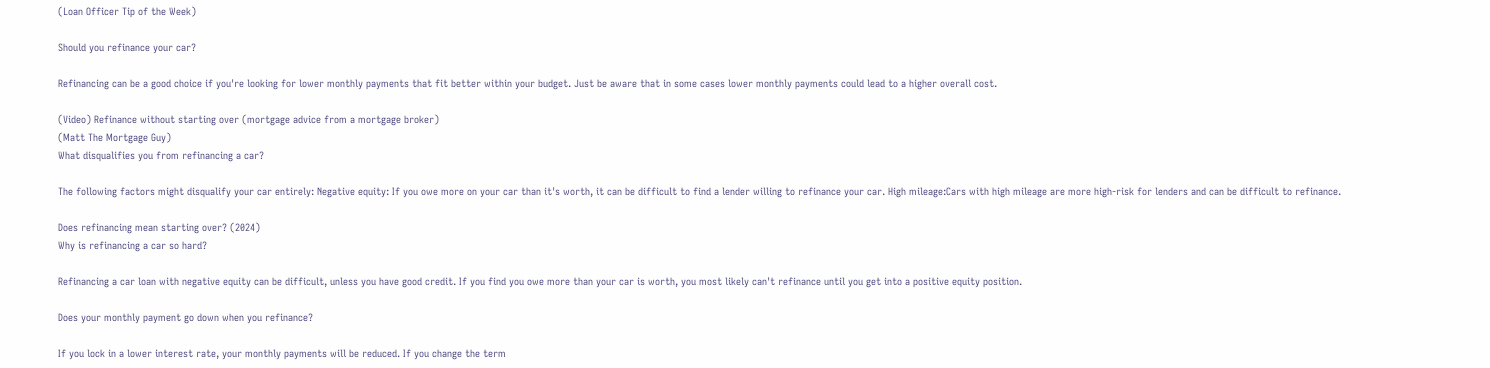(Loan Officer Tip of the Week)

Should you refinance your car?

Refinancing can be a good choice if you're looking for lower monthly payments that fit better within your budget. Just be aware that in some cases lower monthly payments could lead to a higher overall cost.

(Video) Refinance without starting over (mortgage advice from a mortgage broker)
(Matt The Mortgage Guy)
What disqualifies you from refinancing a car?

The following factors might disqualify your car entirely: Negative equity: If you owe more on your car than it's worth, it can be difficult to find a lender willing to refinance your car. High mileage:Cars with high mileage are more high-risk for lenders and can be difficult to refinance.

Does refinancing mean starting over? (2024)
Why is refinancing a car so hard?

Refinancing a car loan with negative equity can be difficult, unless you have good credit. If you find you owe more than your car is worth, you most likely can't refinance until you get into a positive equity position.

Does your monthly payment go down when you refinance?

If you lock in a lower interest rate, your monthly payments will be reduced. If you change the term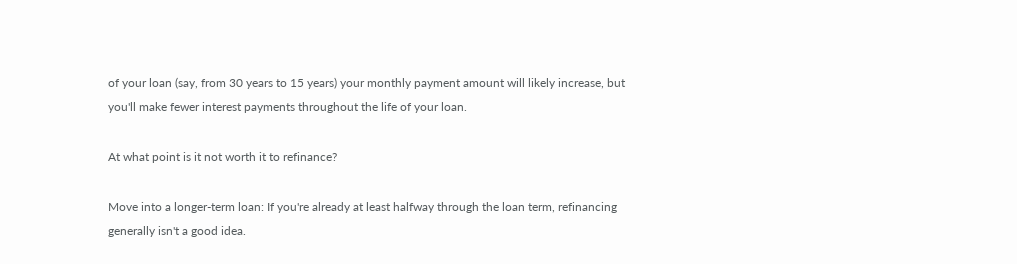of your loan (say, from 30 years to 15 years) your monthly payment amount will likely increase, but you'll make fewer interest payments throughout the life of your loan.

At what point is it not worth it to refinance?

Move into a longer-term loan: If you're already at least halfway through the loan term, refinancing generally isn't a good idea.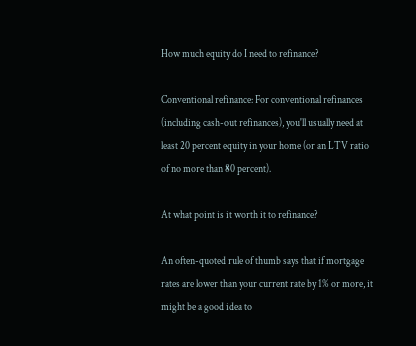How much equity do I need to refinance?

Conventional refinance: For conventional refinances (including cash-out refinances), you'll usually need at least 20 percent equity in your home (or an LTV ratio of no more than 80 percent).

At what point is it worth it to refinance?

An often-quoted rule of thumb says that if mortgage rates are lower than your current rate by 1% or more, it might be a good idea to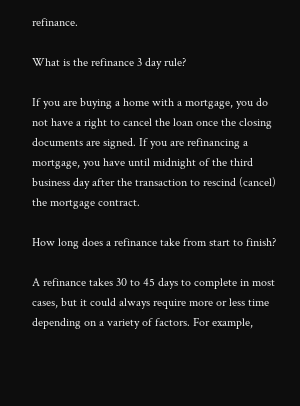refinance.

What is the refinance 3 day rule?

If you are buying a home with a mortgage, you do not have a right to cancel the loan once the closing documents are signed. If you are refinancing a mortgage, you have until midnight of the third business day after the transaction to rescind (cancel) the mortgage contract.

How long does a refinance take from start to finish?

A refinance takes 30 to 45 days to complete in most cases, but it could always require more or less time depending on a variety of factors. For example,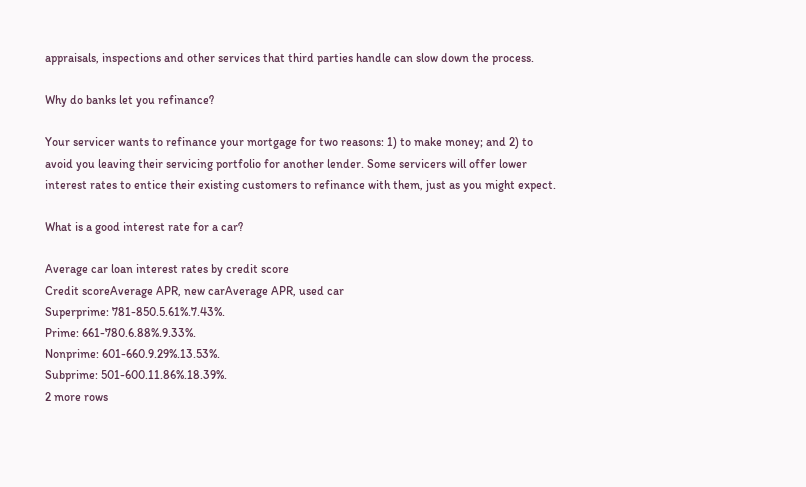appraisals, inspections and other services that third parties handle can slow down the process.

Why do banks let you refinance?

Your servicer wants to refinance your mortgage for two reasons: 1) to make money; and 2) to avoid you leaving their servicing portfolio for another lender. Some servicers will offer lower interest rates to entice their existing customers to refinance with them, just as you might expect.

What is a good interest rate for a car?

Average car loan interest rates by credit score
Credit scoreAverage APR, new carAverage APR, used car
Superprime: 781-850.5.61%.7.43%.
Prime: 661-780.6.88%.9.33%.
Nonprime: 601-660.9.29%.13.53%.
Subprime: 501-600.11.86%.18.39%.
2 more rows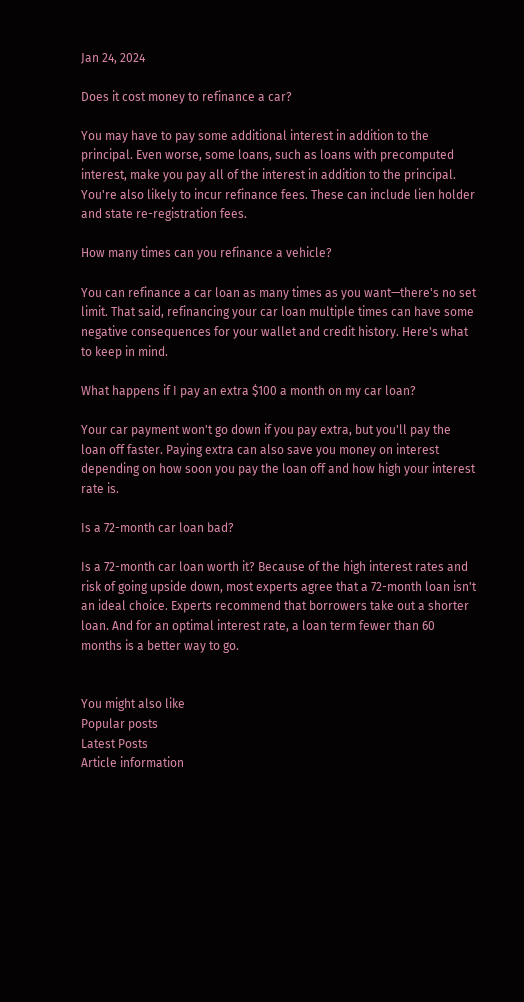Jan 24, 2024

Does it cost money to refinance a car?

You may have to pay some additional interest in addition to the principal. Even worse, some loans, such as loans with precomputed interest, make you pay all of the interest in addition to the principal. You're also likely to incur refinance fees. These can include lien holder and state re-registration fees.

How many times can you refinance a vehicle?

You can refinance a car loan as many times as you want—there's no set limit. That said, refinancing your car loan multiple times can have some negative consequences for your wallet and credit history. Here's what to keep in mind.

What happens if I pay an extra $100 a month on my car loan?

Your car payment won't go down if you pay extra, but you'll pay the loan off faster. Paying extra can also save you money on interest depending on how soon you pay the loan off and how high your interest rate is.

Is a 72-month car loan bad?

Is a 72-month car loan worth it? Because of the high interest rates and risk of going upside down, most experts agree that a 72-month loan isn't an ideal choice. Experts recommend that borrowers take out a shorter loan. And for an optimal interest rate, a loan term fewer than 60 months is a better way to go.


You might also like
Popular posts
Latest Posts
Article information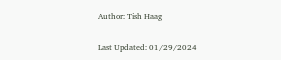Author: Tish Haag

Last Updated: 01/29/2024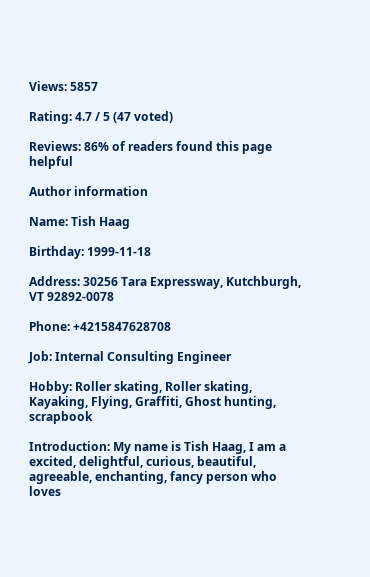Views: 5857

Rating: 4.7 / 5 (47 voted)

Reviews: 86% of readers found this page helpful

Author information

Name: Tish Haag

Birthday: 1999-11-18

Address: 30256 Tara Expressway, Kutchburgh, VT 92892-0078

Phone: +4215847628708

Job: Internal Consulting Engineer

Hobby: Roller skating, Roller skating, Kayaking, Flying, Graffiti, Ghost hunting, scrapbook

Introduction: My name is Tish Haag, I am a excited, delightful, curious, beautiful, agreeable, enchanting, fancy person who loves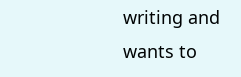writing and wants to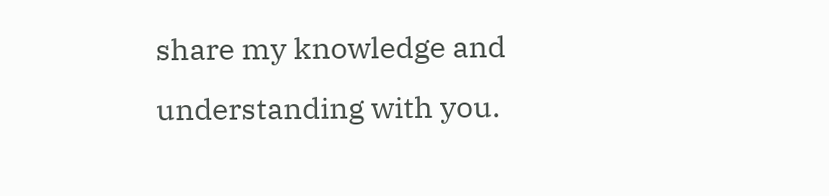share my knowledge and understanding with you.